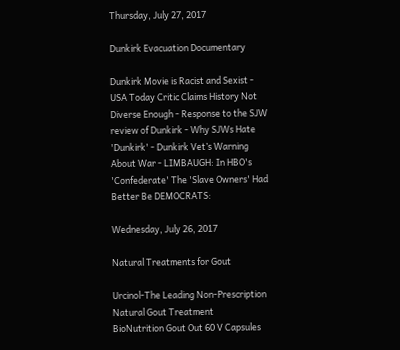Thursday, July 27, 2017

Dunkirk Evacuation Documentary

Dunkirk Movie is Racist and Sexist - USA Today Critic Claims History Not Diverse Enough - Response to the SJW review of Dunkirk - Why SJWs Hate 'Dunkirk' - Dunkirk Vet’s Warning About War - LIMBAUGH: In HBO's 'Confederate' The 'Slave Owners' Had Better Be DEMOCRATS:

Wednesday, July 26, 2017

Natural Treatments for Gout

Urcinol-The Leading Non-Prescription Natural Gout Treatment
BioNutrition Gout Out 60 V Capsules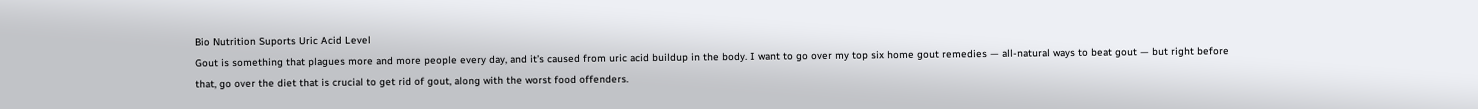Bio Nutrition Suports Uric Acid Level
Gout is something that plagues more and more people every day, and it’s caused from uric acid buildup in the body. I want to go over my top six home gout remedies — all-natural ways to beat gout — but right before that, go over the diet that is crucial to get rid of gout, along with the worst food offenders.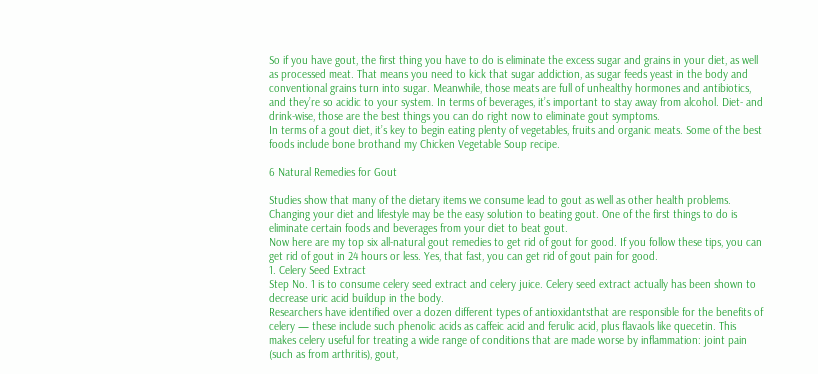So if you have gout, the first thing you have to do is eliminate the excess sugar and grains in your diet, as well as processed meat. That means you need to kick that sugar addiction, as sugar feeds yeast in the body and conventional grains turn into sugar. Meanwhile, those meats are full of unhealthy hormones and antibiotics, and they’re so acidic to your system. In terms of beverages, it’s important to stay away from alcohol. Diet- and drink-wise, those are the best things you can do right now to eliminate gout symptoms.
In terms of a gout diet, it’s key to begin eating plenty of vegetables, fruits and organic meats. Some of the best foods include bone brothand my Chicken Vegetable Soup recipe.

6 Natural Remedies for Gout

Studies show that many of the dietary items we consume lead to gout as well as other health problems. Changing your diet and lifestyle may be the easy solution to beating gout. One of the first things to do is eliminate certain foods and beverages from your diet to beat gout.
Now here are my top six all-natural gout remedies to get rid of gout for good. If you follow these tips, you can get rid of gout in 24 hours or less. Yes, that fast, you can get rid of gout pain for good.
1. Celery Seed Extract
Step No. 1 is to consume celery seed extract and celery juice. Celery seed extract actually has been shown to decrease uric acid buildup in the body.
Researchers have identified over a dozen different types of antioxidantsthat are responsible for the benefits of celery — these include such phenolic acids as caffeic acid and ferulic acid, plus flavaols like quecetin. This makes celery useful for treating a wide range of conditions that are made worse by inflammation: joint pain (such as from arthritis), gout,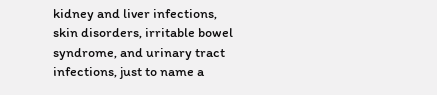kidney and liver infections, skin disorders, irritable bowel syndrome, and urinary tract infections, just to name a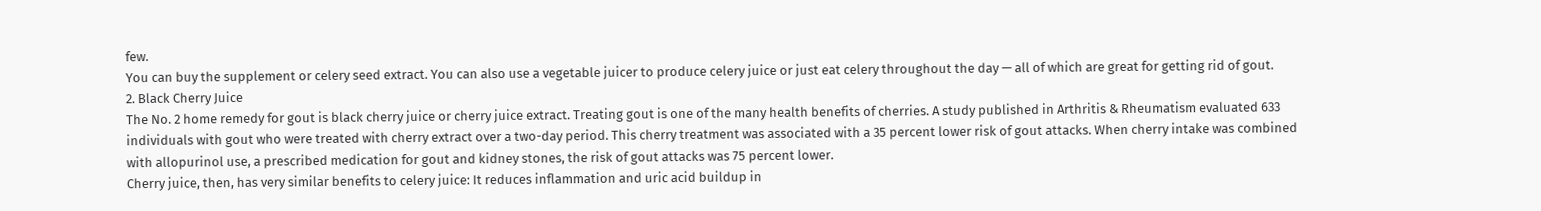few.
You can buy the supplement or celery seed extract. You can also use a vegetable juicer to produce celery juice or just eat celery throughout the day — all of which are great for getting rid of gout.
2. Black Cherry Juice
The No. 2 home remedy for gout is black cherry juice or cherry juice extract. Treating gout is one of the many health benefits of cherries. A study published in Arthritis & Rheumatism evaluated 633 individuals with gout who were treated with cherry extract over a two-day period. This cherry treatment was associated with a 35 percent lower risk of gout attacks. When cherry intake was combined with allopurinol use, a prescribed medication for gout and kidney stones, the risk of gout attacks was 75 percent lower.
Cherry juice, then, has very similar benefits to celery juice: It reduces inflammation and uric acid buildup in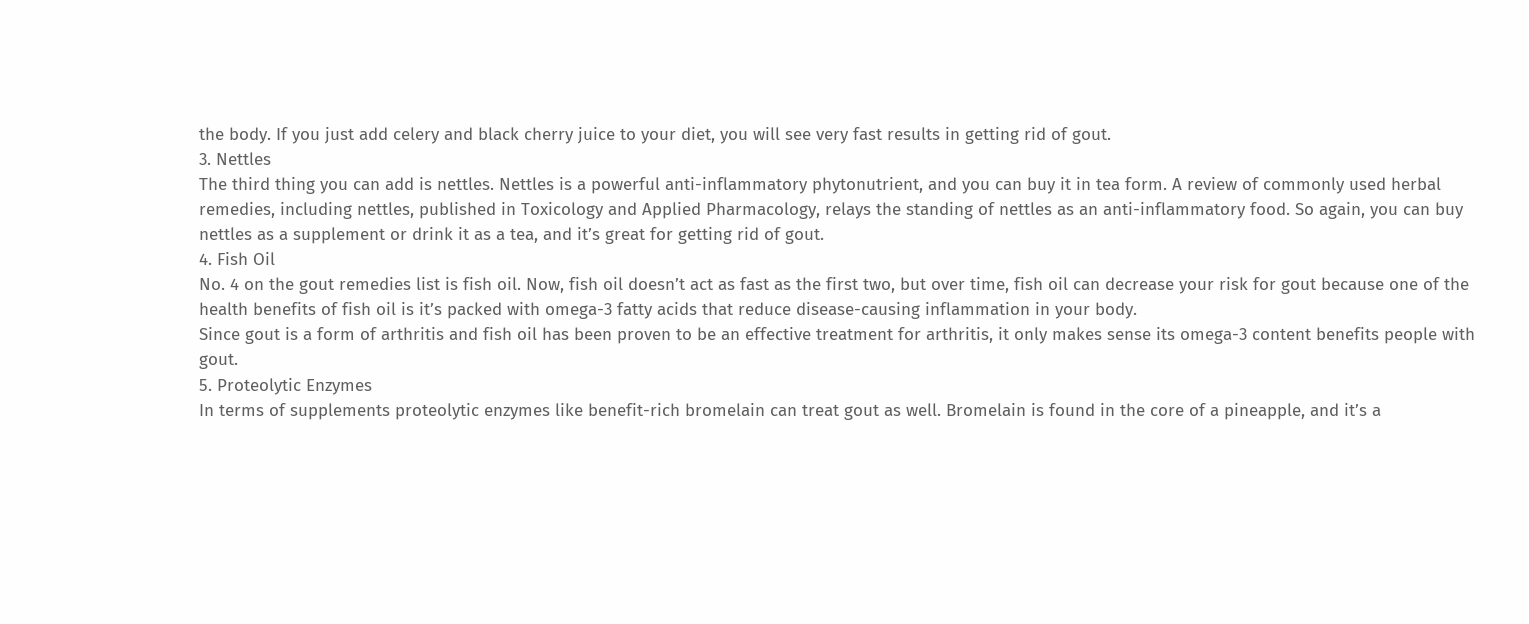the body. If you just add celery and black cherry juice to your diet, you will see very fast results in getting rid of gout.
3. Nettles
The third thing you can add is nettles. Nettles is a powerful anti-inflammatory phytonutrient, and you can buy it in tea form. A review of commonly used herbal remedies, including nettles, published in Toxicology and Applied Pharmacology, relays the standing of nettles as an anti-inflammatory food. So again, you can buy nettles as a supplement or drink it as a tea, and it’s great for getting rid of gout.
4. Fish Oil
No. 4 on the gout remedies list is fish oil. Now, fish oil doesn’t act as fast as the first two, but over time, fish oil can decrease your risk for gout because one of the health benefits of fish oil is it’s packed with omega-3 fatty acids that reduce disease-causing inflammation in your body.
Since gout is a form of arthritis and fish oil has been proven to be an effective treatment for arthritis, it only makes sense its omega-3 content benefits people with gout.
5. Proteolytic Enzymes
In terms of supplements proteolytic enzymes like benefit-rich bromelain can treat gout as well. Bromelain is found in the core of a pineapple, and it’s a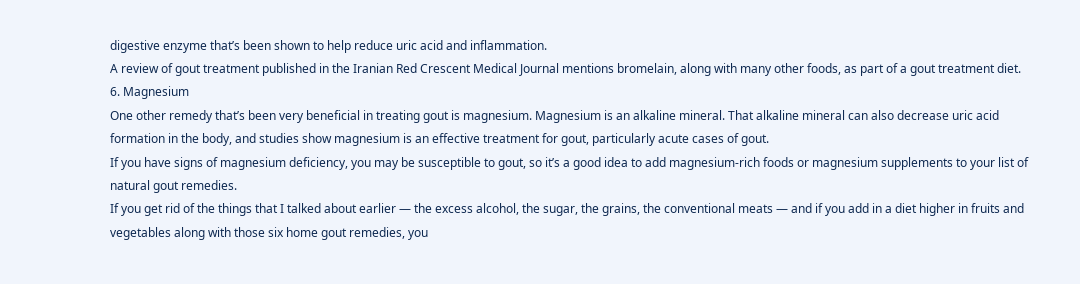digestive enzyme that’s been shown to help reduce uric acid and inflammation.
A review of gout treatment published in the Iranian Red Crescent Medical Journal mentions bromelain, along with many other foods, as part of a gout treatment diet.
6. Magnesium
One other remedy that’s been very beneficial in treating gout is magnesium. Magnesium is an alkaline mineral. That alkaline mineral can also decrease uric acid formation in the body, and studies show magnesium is an effective treatment for gout, particularly acute cases of gout.
If you have signs of magnesium deficiency, you may be susceptible to gout, so it’s a good idea to add magnesium-rich foods or magnesium supplements to your list of natural gout remedies.
If you get rid of the things that I talked about earlier — the excess alcohol, the sugar, the grains, the conventional meats — and if you add in a diet higher in fruits and vegetables along with those six home gout remedies, you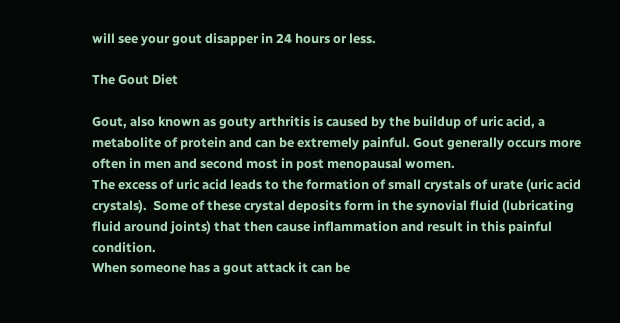will see your gout disapper in 24 hours or less.

The Gout Diet

Gout, also known as gouty arthritis is caused by the buildup of uric acid, a metabolite of protein and can be extremely painful. Gout generally occurs more often in men and second most in post menopausal women.
The excess of uric acid leads to the formation of small crystals of urate (uric acid crystals).  Some of these crystal deposits form in the synovial fluid (lubricating fluid around joints) that then cause inflammation and result in this painful condition.
When someone has a gout attack it can be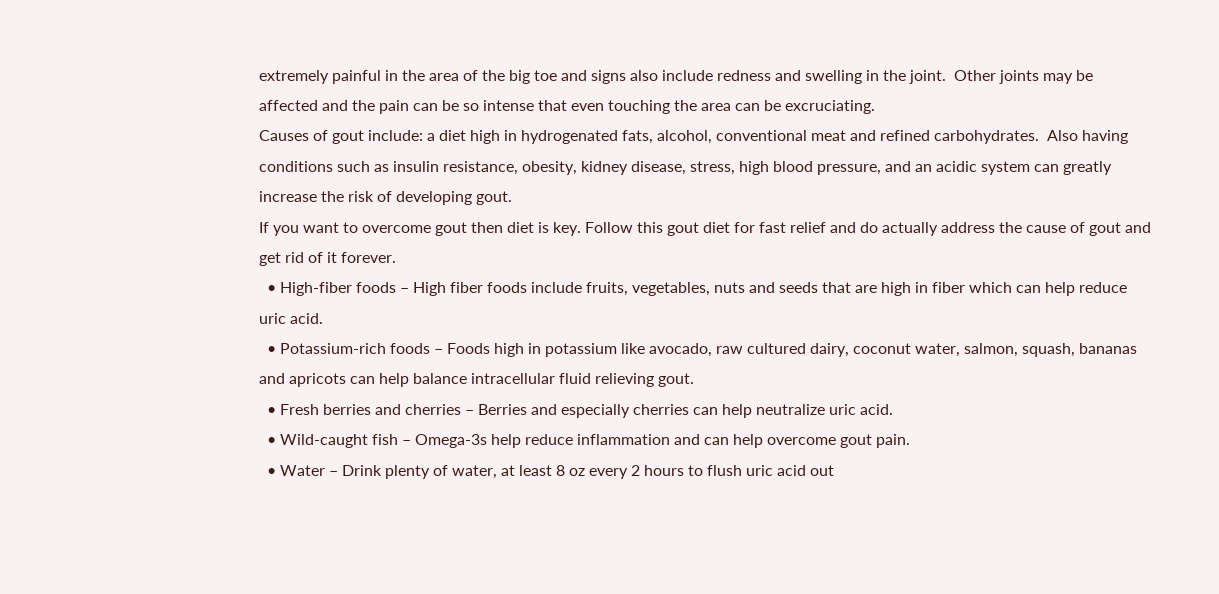extremely painful in the area of the big toe and signs also include redness and swelling in the joint.  Other joints may be affected and the pain can be so intense that even touching the area can be excruciating.
Causes of gout include: a diet high in hydrogenated fats, alcohol, conventional meat and refined carbohydrates.  Also having conditions such as insulin resistance, obesity, kidney disease, stress, high blood pressure, and an acidic system can greatly increase the risk of developing gout.
If you want to overcome gout then diet is key. Follow this gout diet for fast relief and do actually address the cause of gout and get rid of it forever.
  • High-fiber foods – High fiber foods include fruits, vegetables, nuts and seeds that are high in fiber which can help reduce uric acid.
  • Potassium-rich foods – Foods high in potassium like avocado, raw cultured dairy, coconut water, salmon, squash, bananas and apricots can help balance intracellular fluid relieving gout.
  • Fresh berries and cherries – Berries and especially cherries can help neutralize uric acid.
  • Wild-caught fish – Omega-3s help reduce inflammation and can help overcome gout pain.
  • Water – Drink plenty of water, at least 8 oz every 2 hours to flush uric acid out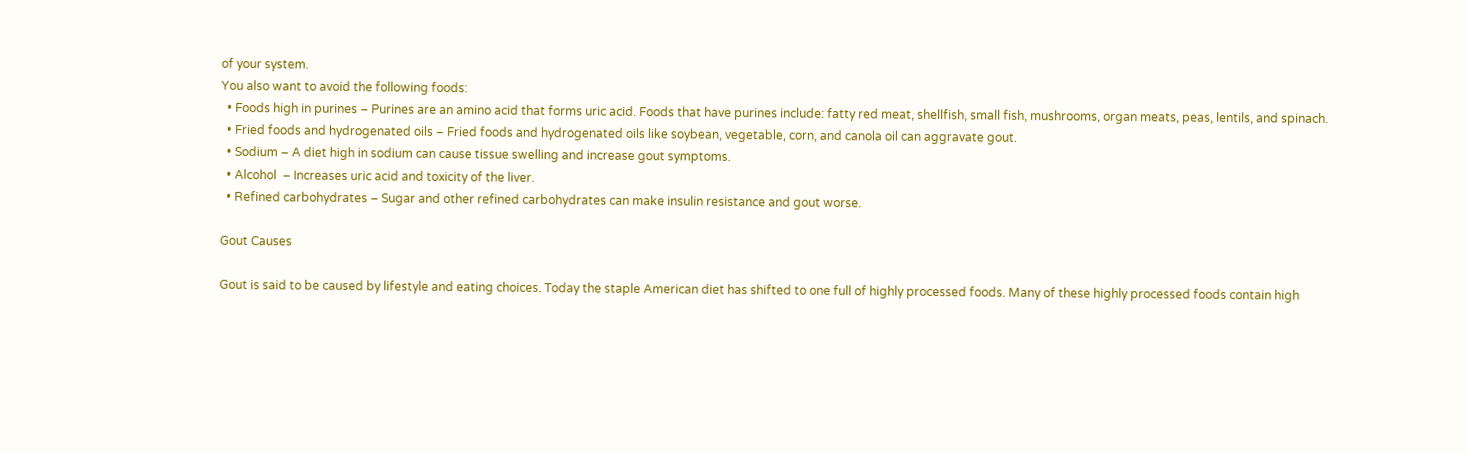of your system.
You also want to avoid the following foods:
  • Foods high in purines – Purines are an amino acid that forms uric acid. Foods that have purines include: fatty red meat, shellfish, small fish, mushrooms, organ meats, peas, lentils, and spinach.
  • Fried foods and hydrogenated oils – Fried foods and hydrogenated oils like soybean, vegetable, corn, and canola oil can aggravate gout.
  • Sodium – A diet high in sodium can cause tissue swelling and increase gout symptoms.
  • Alcohol  – Increases uric acid and toxicity of the liver.
  • Refined carbohydrates – Sugar and other refined carbohydrates can make insulin resistance and gout worse.

Gout Causes

Gout is said to be caused by lifestyle and eating choices. Today the staple American diet has shifted to one full of highly processed foods. Many of these highly processed foods contain high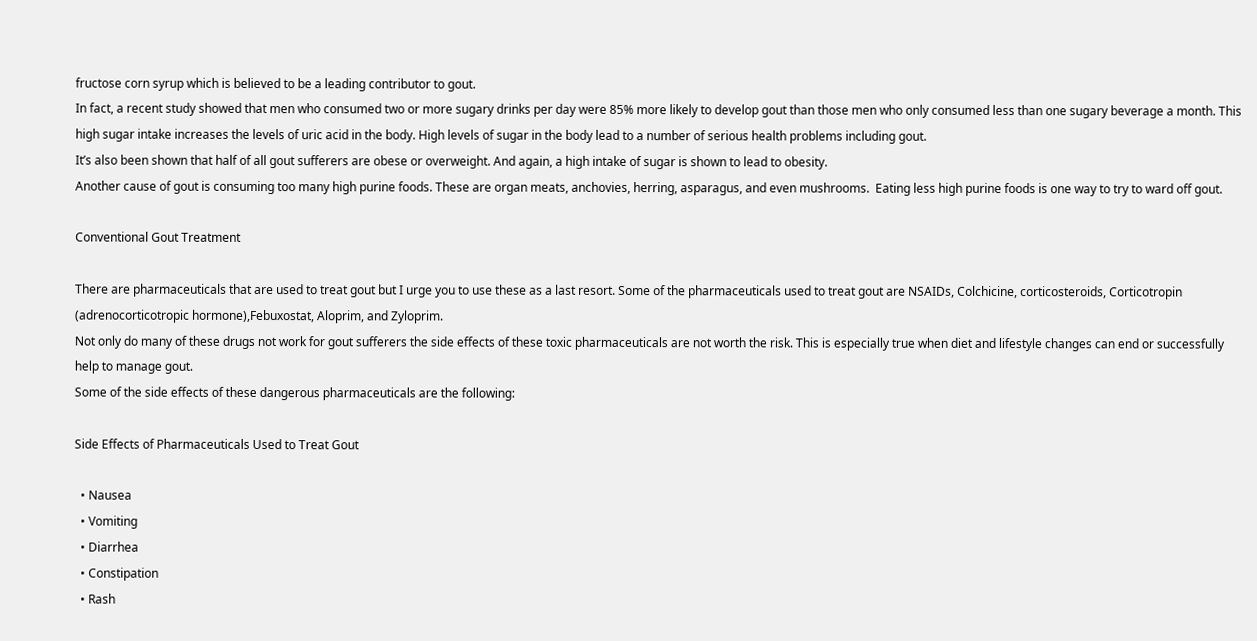fructose corn syrup which is believed to be a leading contributor to gout.
In fact, a recent study showed that men who consumed two or more sugary drinks per day were 85% more likely to develop gout than those men who only consumed less than one sugary beverage a month. This high sugar intake increases the levels of uric acid in the body. High levels of sugar in the body lead to a number of serious health problems including gout.
It’s also been shown that half of all gout sufferers are obese or overweight. And again, a high intake of sugar is shown to lead to obesity.
Another cause of gout is consuming too many high purine foods. These are organ meats, anchovies, herring, asparagus, and even mushrooms.  Eating less high purine foods is one way to try to ward off gout.

Conventional Gout Treatment

There are pharmaceuticals that are used to treat gout but I urge you to use these as a last resort. Some of the pharmaceuticals used to treat gout are NSAIDs, Colchicine, corticosteroids, Corticotropin (adrenocorticotropic hormone),Febuxostat, Aloprim, and Zyloprim.
Not only do many of these drugs not work for gout sufferers the side effects of these toxic pharmaceuticals are not worth the risk. This is especially true when diet and lifestyle changes can end or successfully help to manage gout.
Some of the side effects of these dangerous pharmaceuticals are the following:

Side Effects of Pharmaceuticals Used to Treat Gout

  • Nausea
  • Vomiting
  • Diarrhea
  • Constipation
  • Rash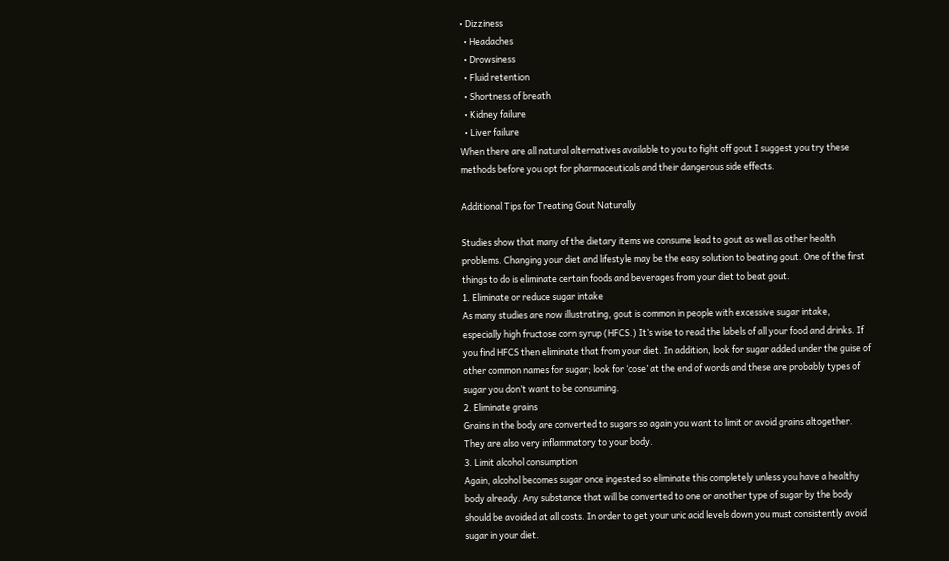• Dizziness
  • Headaches
  • Drowsiness
  • Fluid retention
  • Shortness of breath
  • Kidney failure
  • Liver failure
When there are all natural alternatives available to you to fight off gout I suggest you try these methods before you opt for pharmaceuticals and their dangerous side effects.

Additional Tips for Treating Gout Naturally

Studies show that many of the dietary items we consume lead to gout as well as other health problems. Changing your diet and lifestyle may be the easy solution to beating gout. One of the first things to do is eliminate certain foods and beverages from your diet to beat gout.
1. Eliminate or reduce sugar intake
As many studies are now illustrating, gout is common in people with excessive sugar intake, especially high fructose corn syrup (HFCS.) It’s wise to read the labels of all your food and drinks. If you find HFCS then eliminate that from your diet. In addition, look for sugar added under the guise of other common names for sugar; look for ‘cose’ at the end of words and these are probably types of sugar you don’t want to be consuming.
2. Eliminate grains
Grains in the body are converted to sugars so again you want to limit or avoid grains altogether. They are also very inflammatory to your body.
3. Limit alcohol consumption
Again, alcohol becomes sugar once ingested so eliminate this completely unless you have a healthy body already. Any substance that will be converted to one or another type of sugar by the body should be avoided at all costs. In order to get your uric acid levels down you must consistently avoid sugar in your diet.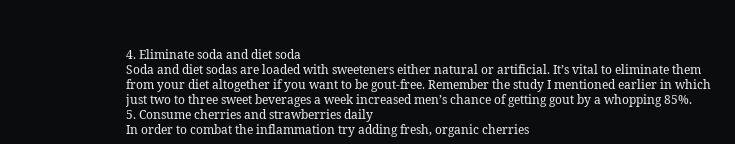4. Eliminate soda and diet soda
Soda and diet sodas are loaded with sweeteners either natural or artificial. It’s vital to eliminate them from your diet altogether if you want to be gout-free. Remember the study I mentioned earlier in which just two to three sweet beverages a week increased men’s chance of getting gout by a whopping 85%.
5. Consume cherries and strawberries daily
In order to combat the inflammation try adding fresh, organic cherries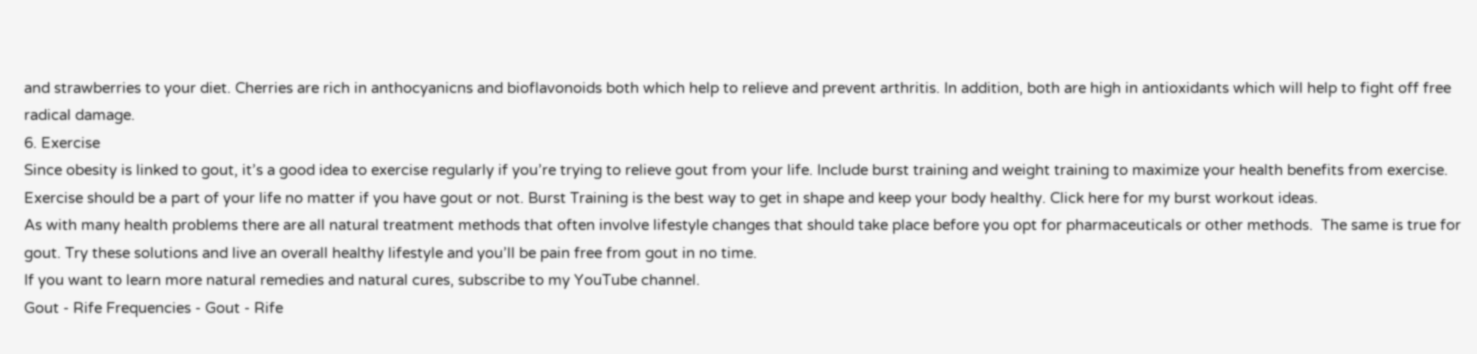and strawberries to your diet. Cherries are rich in anthocyanicns and bioflavonoids both which help to relieve and prevent arthritis. In addition, both are high in antioxidants which will help to fight off free radical damage.
6. Exercise
Since obesity is linked to gout, it’s a good idea to exercise regularly if you’re trying to relieve gout from your life. Include burst training and weight training to maximize your health benefits from exercise. Exercise should be a part of your life no matter if you have gout or not. Burst Training is the best way to get in shape and keep your body healthy. Click here for my burst workout ideas.
As with many health problems there are all natural treatment methods that often involve lifestyle changes that should take place before you opt for pharmaceuticals or other methods.  The same is true for gout. Try these solutions and live an overall healthy lifestyle and you’ll be pain free from gout in no time.
If you want to learn more natural remedies and natural cures, subscribe to my YouTube channel.
Gout - Rife Frequencies - Gout - Rife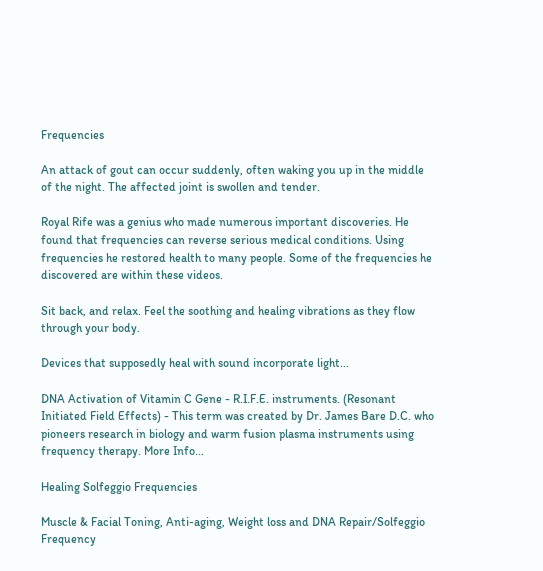Frequencies

An attack of gout can occur suddenly, often waking you up in the middle of the night. The affected joint is swollen and tender.

Royal Rife was a genius who made numerous important discoveries. He found that frequencies can reverse serious medical conditions. Using frequencies he restored health to many people. Some of the frequencies he discovered are within these videos.

Sit back, and relax. Feel the soothing and healing vibrations as they flow through your body.

Devices that supposedly heal with sound incorporate light...

DNA Activation of Vitamin C Gene - R.I.F.E. instruments. (Resonant Initiated Field Effects) - This term was created by Dr. James Bare D.C. who pioneers research in biology and warm fusion plasma instruments using frequency therapy. More Info...

Healing Solfeggio Frequencies

Muscle & Facial Toning, Anti-aging, Weight loss and DNA Repair/Solfeggio Frequency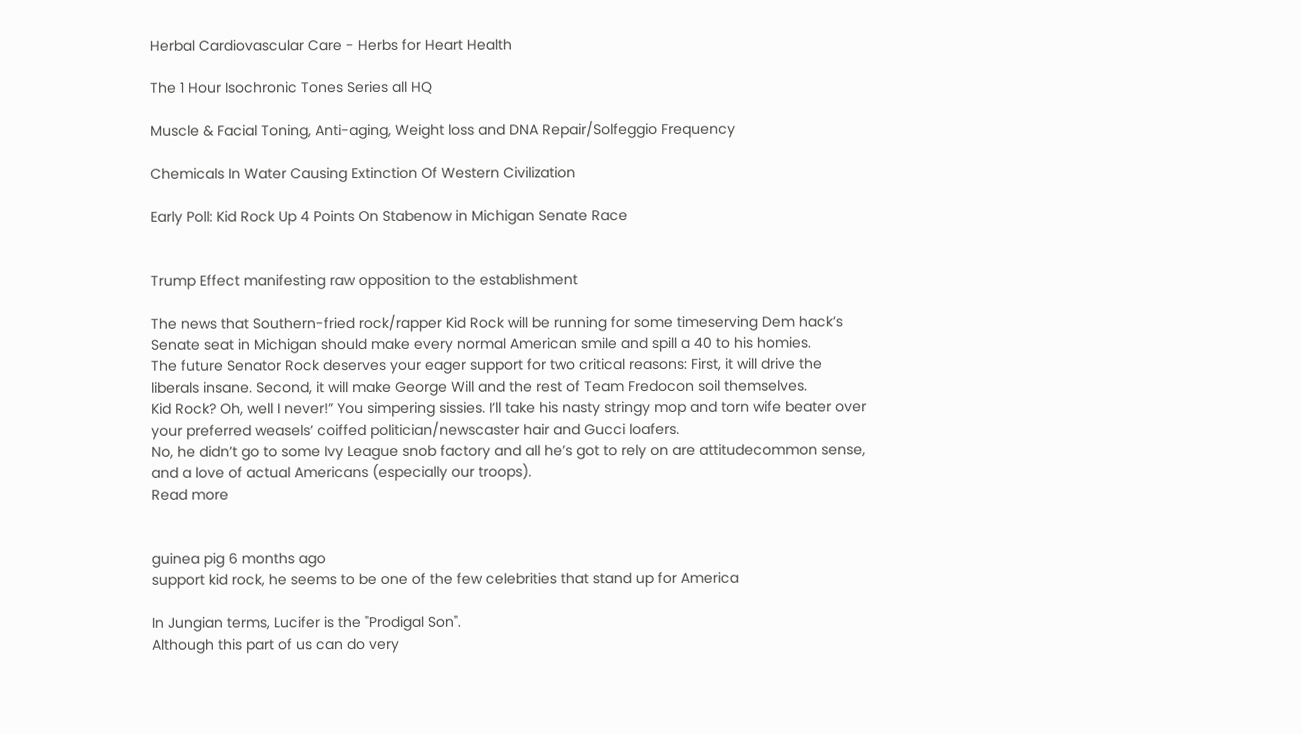Herbal Cardiovascular Care - Herbs for Heart Health

The 1 Hour Isochronic Tones Series all HQ

Muscle & Facial Toning, Anti-aging, Weight loss and DNA Repair/Solfeggio Frequency

Chemicals In Water Causing Extinction Of Western Civilization

Early Poll: Kid Rock Up 4 Points On Stabenow in Michigan Senate Race


Trump Effect manifesting raw opposition to the establishment

The news that Southern-fried rock/rapper Kid Rock will be running for some timeserving Dem hack’s Senate seat in Michigan should make every normal American smile and spill a 40 to his homies.
The future Senator Rock deserves your eager support for two critical reasons: First, it will drive the liberals insane. Second, it will make George Will and the rest of Team Fredocon soil themselves.
Kid Rock? Oh, well I never!” You simpering sissies. I’ll take his nasty stringy mop and torn wife beater over your preferred weasels’ coiffed politician/newscaster hair and Gucci loafers.
No, he didn’t go to some Ivy League snob factory and all he’s got to rely on are attitudecommon sense, and a love of actual Americans (especially our troops).
Read more


guinea pig 6 months ago
support kid rock, he seems to be one of the few celebrities that stand up for America

In Jungian terms, Lucifer is the "Prodigal Son".
Although this part of us can do very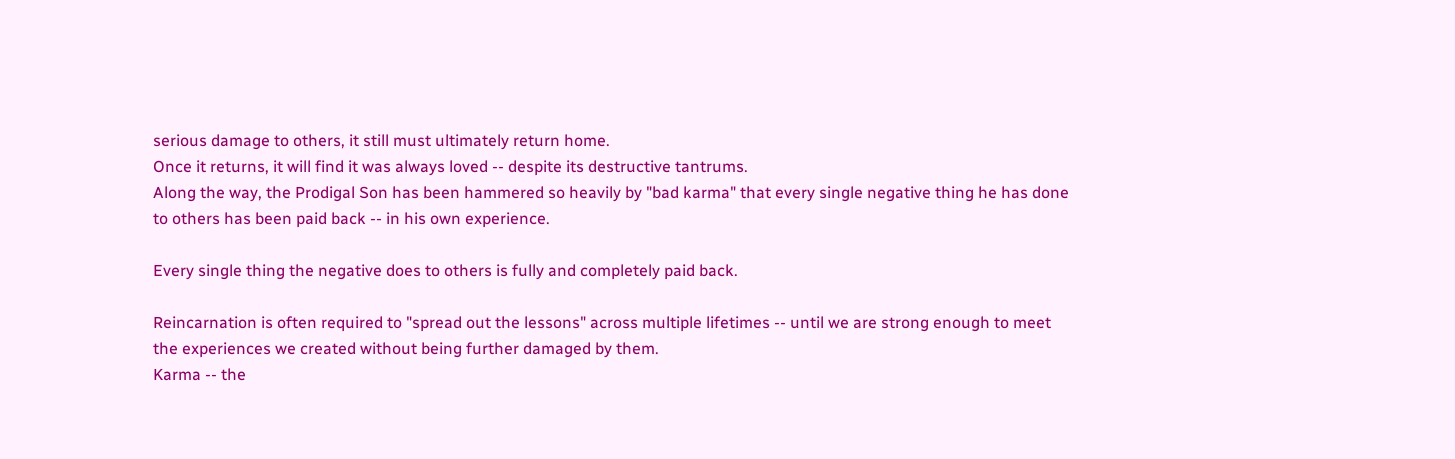serious damage to others, it still must ultimately return home.
Once it returns, it will find it was always loved -- despite its destructive tantrums.
Along the way, the Prodigal Son has been hammered so heavily by "bad karma" that every single negative thing he has done to others has been paid back -- in his own experience.

Every single thing the negative does to others is fully and completely paid back.

Reincarnation is often required to "spread out the lessons" across multiple lifetimes -- until we are strong enough to meet the experiences we created without being further damaged by them.
Karma -- the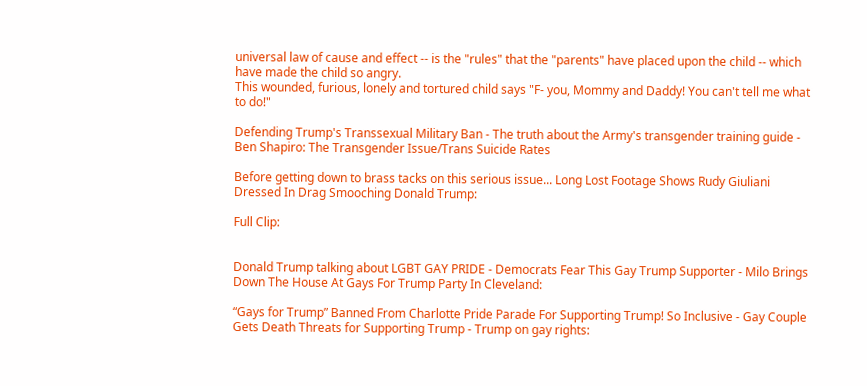universal law of cause and effect -- is the "rules" that the "parents" have placed upon the child -- which have made the child so angry.
This wounded, furious, lonely and tortured child says "F- you, Mommy and Daddy! You can't tell me what to do!"

Defending Trump's Transsexual Military Ban - The truth about the Army's transgender training guide - Ben Shapiro: The Transgender Issue/Trans Suicide Rates

Before getting down to brass tacks on this serious issue... Long Lost Footage Shows Rudy Giuliani Dressed In Drag Smooching Donald Trump:

Full Clip:


Donald Trump talking about LGBT GAY PRIDE - Democrats Fear This Gay Trump Supporter - Milo Brings Down The House At Gays For Trump Party In Cleveland:

“Gays for Trump” Banned From Charlotte Pride Parade For Supporting Trump! So Inclusive - Gay Couple Gets Death Threats for Supporting Trump - Trump on gay rights: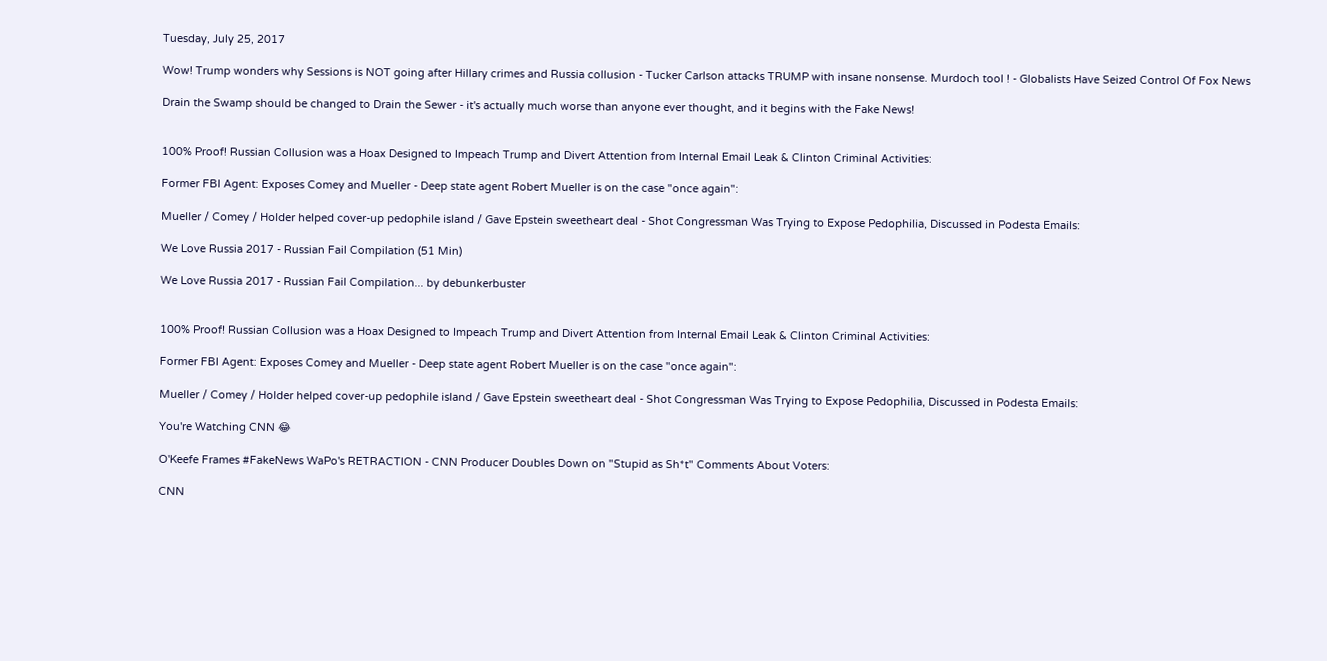Tuesday, July 25, 2017

Wow! Trump wonders why Sessions is NOT going after Hillary crimes and Russia collusion - Tucker Carlson attacks TRUMP with insane nonsense. Murdoch tool ! - Globalists Have Seized Control Of Fox News

Drain the Swamp should be changed to Drain the Sewer - it's actually much worse than anyone ever thought, and it begins with the Fake News!


100% Proof! Russian Collusion was a Hoax Designed to Impeach Trump and Divert Attention from Internal Email Leak & Clinton Criminal Activities:

Former FBI Agent: Exposes Comey and Mueller - Deep state agent Robert Mueller is on the case "once again":

Mueller / Comey / Holder helped cover-up pedophile island / Gave Epstein sweetheart deal - Shot Congressman Was Trying to Expose Pedophilia, Discussed in Podesta Emails:

We Love Russia 2017 - Russian Fail Compilation (51 Min)

We Love Russia 2017 - Russian Fail Compilation... by debunkerbuster


100% Proof! Russian Collusion was a Hoax Designed to Impeach Trump and Divert Attention from Internal Email Leak & Clinton Criminal Activities:

Former FBI Agent: Exposes Comey and Mueller - Deep state agent Robert Mueller is on the case "once again":

Mueller / Comey / Holder helped cover-up pedophile island / Gave Epstein sweetheart deal - Shot Congressman Was Trying to Expose Pedophilia, Discussed in Podesta Emails:

You're Watching CNN 😂

O'Keefe Frames #FakeNews WaPo's RETRACTION - CNN Producer Doubles Down on "Stupid as Sh*t" Comments About Voters:

CNN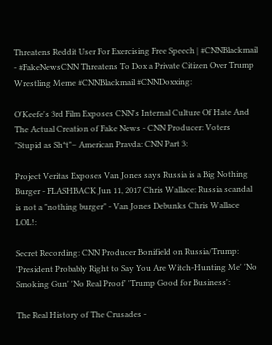Threatens Reddit User For Exercising Free Speech | #CNNBlackmail - #FakeNewsCNN Threatens To Dox a Private Citizen Over Trump Wrestling Meme #CNNBlackmail #CNNDoxxing:

O'Keefe's 3rd Film Exposes CNN's Internal Culture Of Hate And The Actual Creation of Fake News - CNN Producer: Voters "Stupid as Sh*t"– American Pravda: CNN Part 3:

Project Veritas Exposes Van Jones says Russia is a Big Nothing Burger - FLASHBACK Jun 11, 2017 Chris Wallace: Russia scandal is not a "nothing burger" - Van Jones Debunks Chris Wallace LOL!:

Secret Recording: CNN Producer Bonifield on Russia/Trump: 'President Probably Right to Say You Are Witch-Hunting Me' 'No Smoking Gun' 'No Real Proof' 'Trump Good for Business':

The Real History of The Crusades -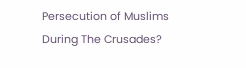Persecution of Muslims During The Crusades?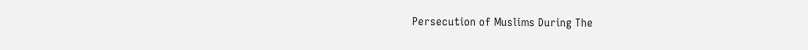Persecution of Muslims During The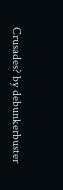Crusades? by debunkerbuster